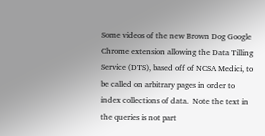Some videos of the new Brown Dog Google Chrome extension allowing the Data Tilling Service (DTS), based off of NCSA Medici, to be called on arbitrary pages in order to index collections of data.  Note the text in the queries is not part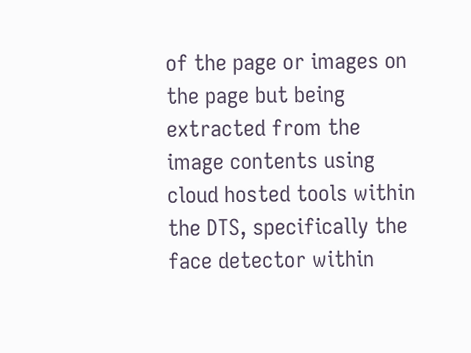of the page or images on the page but being extracted from the image contents using cloud hosted tools within the DTS, specifically the face detector within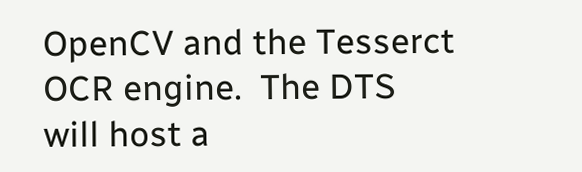OpenCV and the Tesserct OCR engine.  The DTS will host a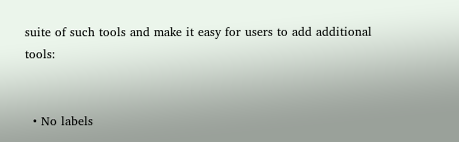suite of such tools and make it easy for users to add additional tools:


  • No labels